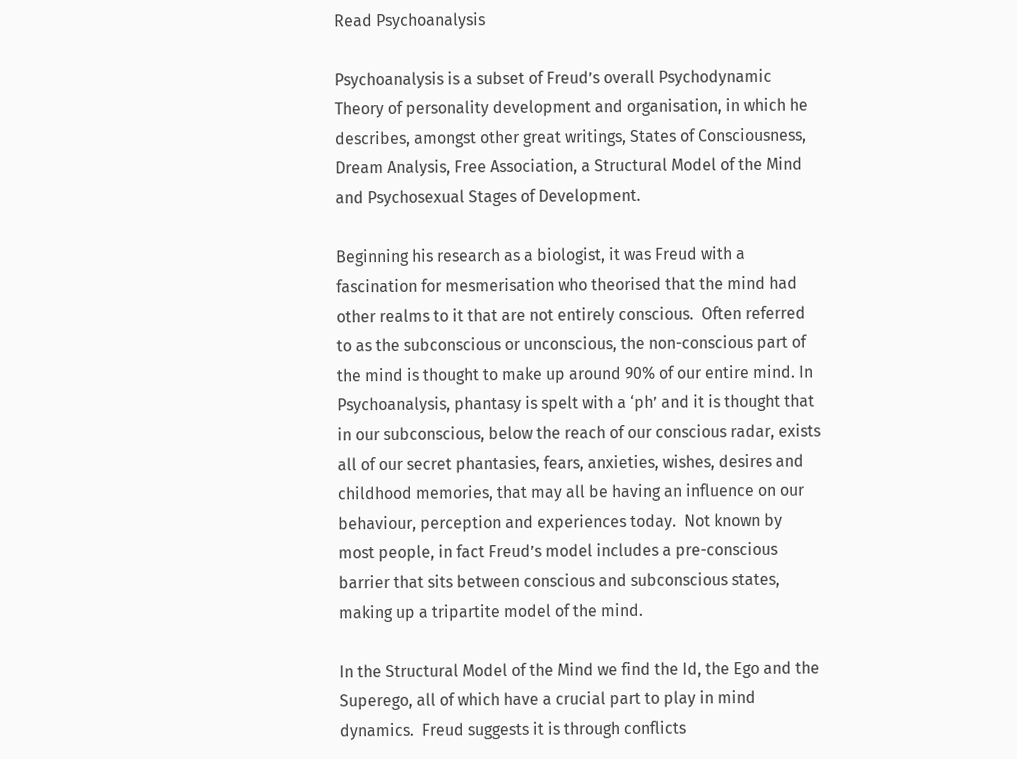Read Psychoanalysis

Psychoanalysis is a subset of Freud’s overall Psychodynamic Theory of personality development and organisation, in which he describes, amongst other great writings, States of Consciousness, Dream Analysis, Free Association, a Structural Model of the Mind and Psychosexual Stages of Development.

Beginning his research as a biologist, it was Freud with a fascination for mesmerisation who theorised that the mind had other realms to it that are not entirely conscious.  Often referred to as the subconscious or unconscious, the non-conscious part of the mind is thought to make up around 90% of our entire mind. In Psychoanalysis, phantasy is spelt with a ‘ph’ and it is thought that in our subconscious, below the reach of our conscious radar, exists all of our secret phantasies, fears, anxieties, wishes, desires and childhood memories, that may all be having an influence on our behaviour, perception and experiences today.  Not known by most people, in fact Freud’s model includes a pre-conscious barrier that sits between conscious and subconscious states, making up a tripartite model of the mind.

In the Structural Model of the Mind we find the Id, the Ego and the Superego, all of which have a crucial part to play in mind dynamics.  Freud suggests it is through conflicts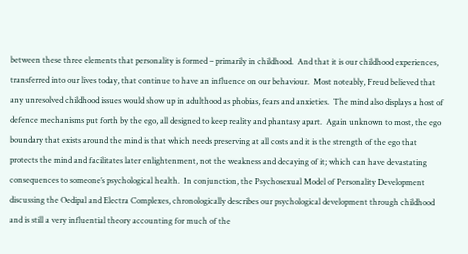between these three elements that personality is formed – primarily in childhood.  And that it is our childhood experiences, transferred into our lives today, that continue to have an influence on our behaviour.  Most noteably, Freud believed that any unresolved childhood issues would show up in adulthood as phobias, fears and anxieties.  The mind also displays a host of defence mechanisms put forth by the ego, all designed to keep reality and phantasy apart.  Again unknown to most, the ego boundary that exists around the mind is that which needs preserving at all costs and it is the strength of the ego that protects the mind and facilitates later enlightenment, not the weakness and decaying of it; which can have devastating consequences to someone’s psychological health.  In conjunction, the Psychosexual Model of Personality Development discussing the Oedipal and Electra Complexes, chronologically describes our psychological development through childhood and is still a very influential theory accounting for much of the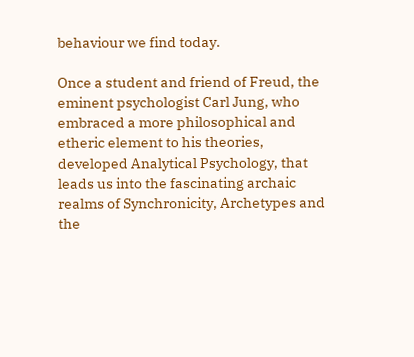behaviour we find today.

Once a student and friend of Freud, the eminent psychologist Carl Jung, who embraced a more philosophical and etheric element to his theories, developed Analytical Psychology, that leads us into the fascinating archaic realms of Synchronicity, Archetypes and the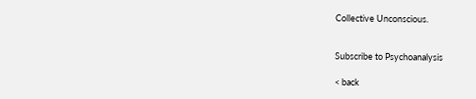Collective Unconscious.


Subscribe to Psychoanalysis

< back